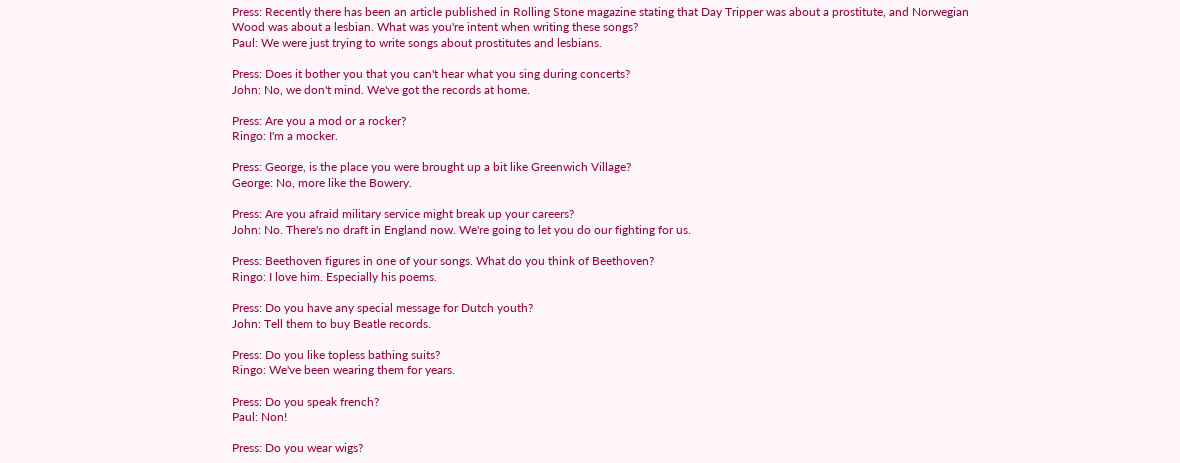Press: Recently there has been an article published in Rolling Stone magazine stating that Day Tripper was about a prostitute, and Norwegian Wood was about a lesbian. What was you're intent when writing these songs?
Paul: We were just trying to write songs about prostitutes and lesbians.

Press: Does it bother you that you can't hear what you sing during concerts?
John: No, we don't mind. We've got the records at home.

Press: Are you a mod or a rocker?
Ringo: I'm a mocker.

Press: George, is the place you were brought up a bit like Greenwich Village?
George: No, more like the Bowery.

Press: Are you afraid military service might break up your careers?
John: No. There's no draft in England now. We're going to let you do our fighting for us.

Press: Beethoven figures in one of your songs. What do you think of Beethoven?
Ringo: I love him. Especially his poems.

Press: Do you have any special message for Dutch youth?
John: Tell them to buy Beatle records.

Press: Do you like topless bathing suits?
Ringo: We've been wearing them for years.

Press: Do you speak french?
Paul: Non!

Press: Do you wear wigs?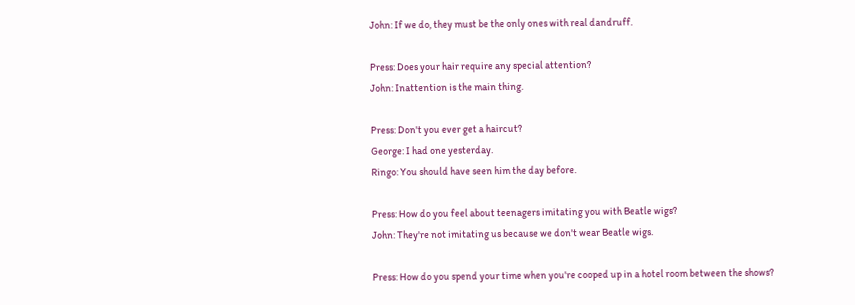John: If we do, they must be the only ones with real dandruff.

Press: Does your hair require any special attention?
John: Inattention is the main thing.

Press: Don't you ever get a haircut?
George: I had one yesterday.
Ringo: You should have seen him the day before.

Press: How do you feel about teenagers imitating you with Beatle wigs?
John: They're not imitating us because we don't wear Beatle wigs.

Press: How do you spend your time when you're cooped up in a hotel room between the shows?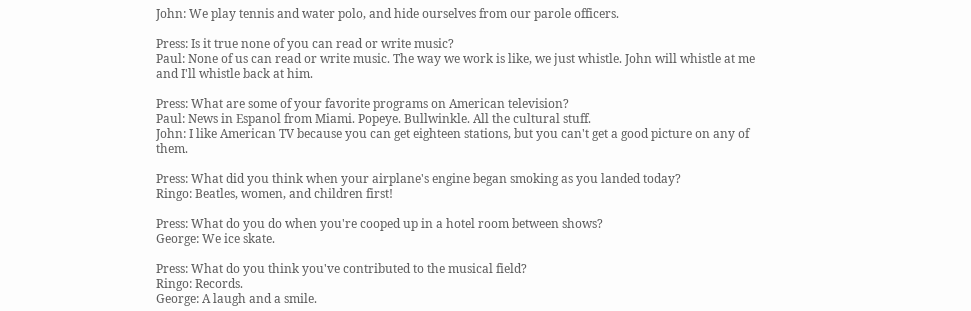John: We play tennis and water polo, and hide ourselves from our parole officers.

Press: Is it true none of you can read or write music?
Paul: None of us can read or write music. The way we work is like, we just whistle. John will whistle at me and I'll whistle back at him.

Press: What are some of your favorite programs on American television?
Paul: News in Espanol from Miami. Popeye. Bullwinkle. All the cultural stuff.
John: I like American TV because you can get eighteen stations, but you can't get a good picture on any of them.

Press: What did you think when your airplane's engine began smoking as you landed today?
Ringo: Beatles, women, and children first!

Press: What do you do when you're cooped up in a hotel room between shows?
George: We ice skate.

Press: What do you think you've contributed to the musical field?
Ringo: Records.
George: A laugh and a smile.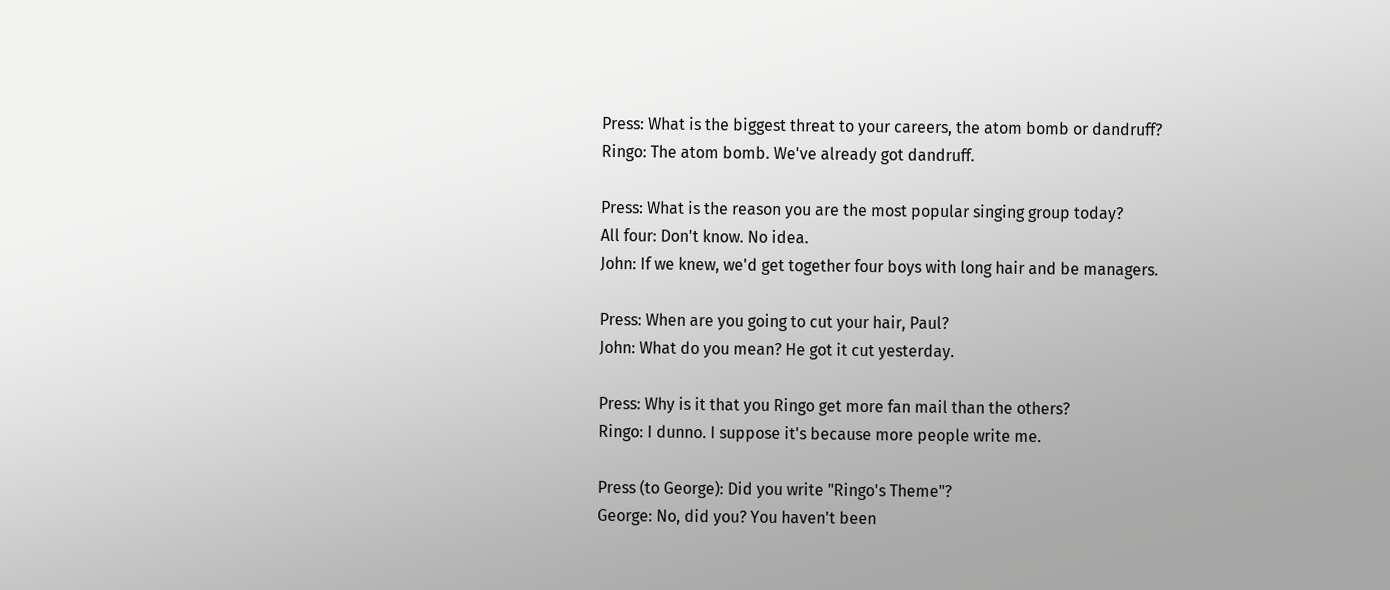Press: What is the biggest threat to your careers, the atom bomb or dandruff?
Ringo: The atom bomb. We've already got dandruff.

Press: What is the reason you are the most popular singing group today?
All four: Don't know. No idea.
John: If we knew, we'd get together four boys with long hair and be managers.

Press: When are you going to cut your hair, Paul?
John: What do you mean? He got it cut yesterday.

Press: Why is it that you Ringo get more fan mail than the others?
Ringo: I dunno. I suppose it's because more people write me.

Press (to George): Did you write "Ringo's Theme"?
George: No, did you? You haven't been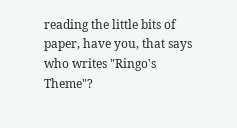reading the little bits of paper, have you, that says who writes "Ringo's Theme"?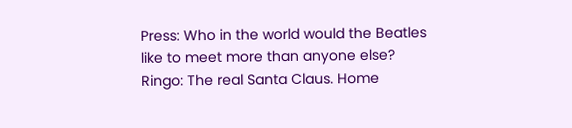Press: Who in the world would the Beatles like to meet more than anyone else?
Ringo: The real Santa Claus. Home